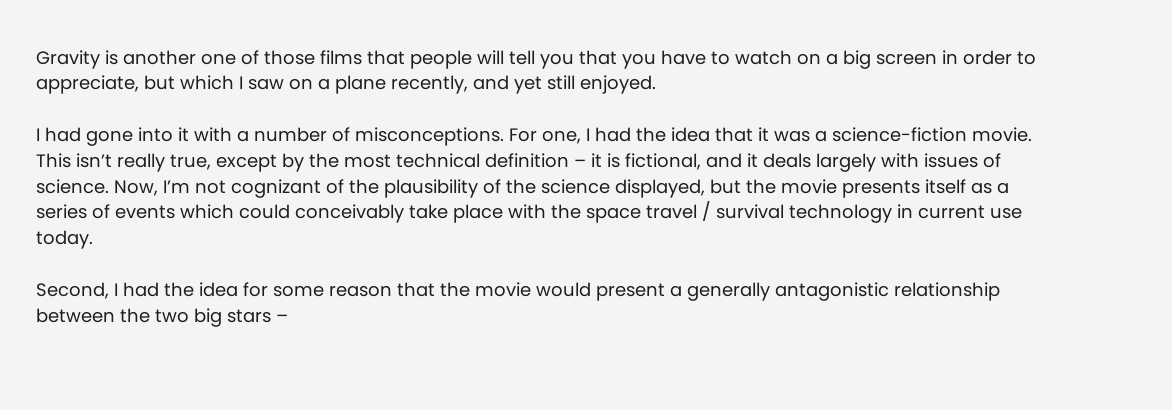Gravity is another one of those films that people will tell you that you have to watch on a big screen in order to appreciate, but which I saw on a plane recently, and yet still enjoyed.

I had gone into it with a number of misconceptions. For one, I had the idea that it was a science-fiction movie. This isn’t really true, except by the most technical definition – it is fictional, and it deals largely with issues of science. Now, I’m not cognizant of the plausibility of the science displayed, but the movie presents itself as a series of events which could conceivably take place with the space travel / survival technology in current use today.

Second, I had the idea for some reason that the movie would present a generally antagonistic relationship between the two big stars –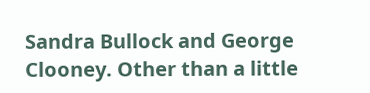Sandra Bullock and George Clooney. Other than a little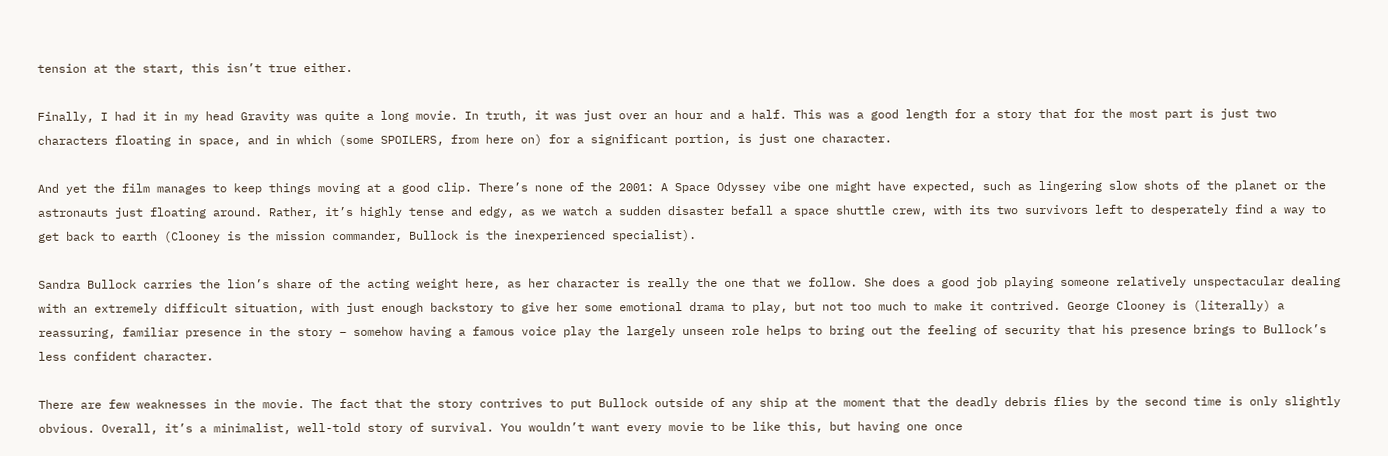tension at the start, this isn’t true either.

Finally, I had it in my head Gravity was quite a long movie. In truth, it was just over an hour and a half. This was a good length for a story that for the most part is just two characters floating in space, and in which (some SPOILERS, from here on) for a significant portion, is just one character.

And yet the film manages to keep things moving at a good clip. There’s none of the 2001: A Space Odyssey vibe one might have expected, such as lingering slow shots of the planet or the astronauts just floating around. Rather, it’s highly tense and edgy, as we watch a sudden disaster befall a space shuttle crew, with its two survivors left to desperately find a way to get back to earth (Clooney is the mission commander, Bullock is the inexperienced specialist).

Sandra Bullock carries the lion’s share of the acting weight here, as her character is really the one that we follow. She does a good job playing someone relatively unspectacular dealing with an extremely difficult situation, with just enough backstory to give her some emotional drama to play, but not too much to make it contrived. George Clooney is (literally) a reassuring, familiar presence in the story – somehow having a famous voice play the largely unseen role helps to bring out the feeling of security that his presence brings to Bullock’s less confident character.

There are few weaknesses in the movie. The fact that the story contrives to put Bullock outside of any ship at the moment that the deadly debris flies by the second time is only slightly obvious. Overall, it’s a minimalist, well-told story of survival. You wouldn’t want every movie to be like this, but having one once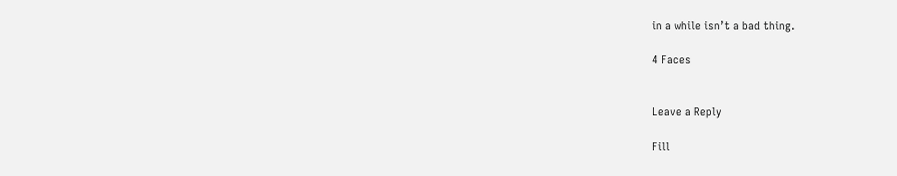in a while isn’t a bad thing.

4 Faces


Leave a Reply

Fill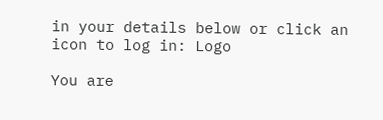in your details below or click an icon to log in: Logo

You are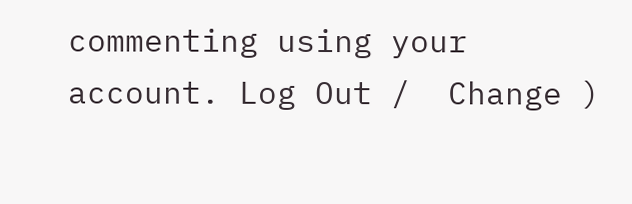commenting using your account. Log Out /  Change )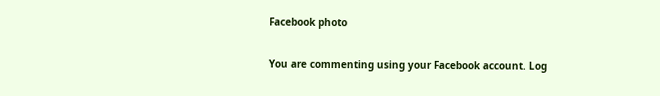Facebook photo

You are commenting using your Facebook account. Log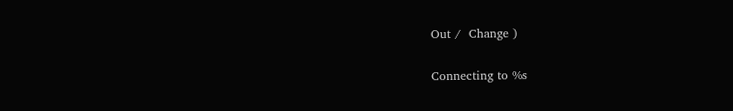Out /  Change )

Connecting to %s